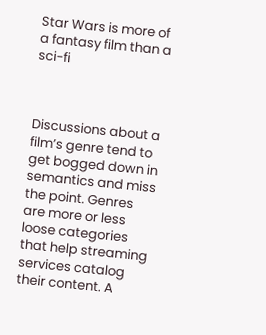Star Wars is more of a fantasy film than a sci-fi



Discussions about a film’s genre tend to get bogged down in semantics and miss the point. Genres are more or less loose categories that help streaming services catalog their content. A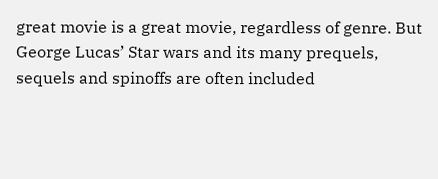great movie is a great movie, regardless of genre. But George Lucas’ Star wars and its many prequels, sequels and spinoffs are often included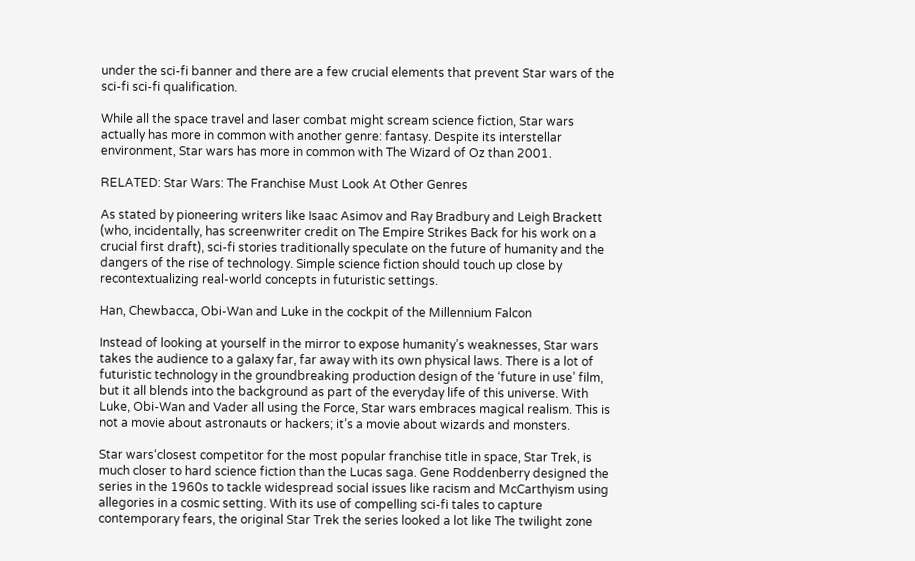under the sci-fi banner and there are a few crucial elements that prevent Star wars of the sci-fi sci-fi qualification.

While all the space travel and laser combat might scream science fiction, Star wars actually has more in common with another genre: fantasy. Despite its interstellar environment, Star wars has more in common with The Wizard of Oz than 2001.

RELATED: Star Wars: The Franchise Must Look At Other Genres

As stated by pioneering writers like Isaac Asimov and Ray Bradbury and Leigh Brackett (who, incidentally, has screenwriter credit on The Empire Strikes Back for his work on a crucial first draft), sci-fi stories traditionally speculate on the future of humanity and the dangers of the rise of technology. Simple science fiction should touch up close by recontextualizing real-world concepts in futuristic settings.

Han, Chewbacca, Obi-Wan and Luke in the cockpit of the Millennium Falcon

Instead of looking at yourself in the mirror to expose humanity’s weaknesses, Star wars takes the audience to a galaxy far, far away with its own physical laws. There is a lot of futuristic technology in the groundbreaking production design of the ‘future in use’ film, but it all blends into the background as part of the everyday life of this universe. With Luke, Obi-Wan and Vader all using the Force, Star wars embraces magical realism. This is not a movie about astronauts or hackers; it’s a movie about wizards and monsters.

Star wars‘closest competitor for the most popular franchise title in space, Star Trek, is much closer to hard science fiction than the Lucas saga. Gene Roddenberry designed the series in the 1960s to tackle widespread social issues like racism and McCarthyism using allegories in a cosmic setting. With its use of compelling sci-fi tales to capture contemporary fears, the original Star Trek the series looked a lot like The twilight zone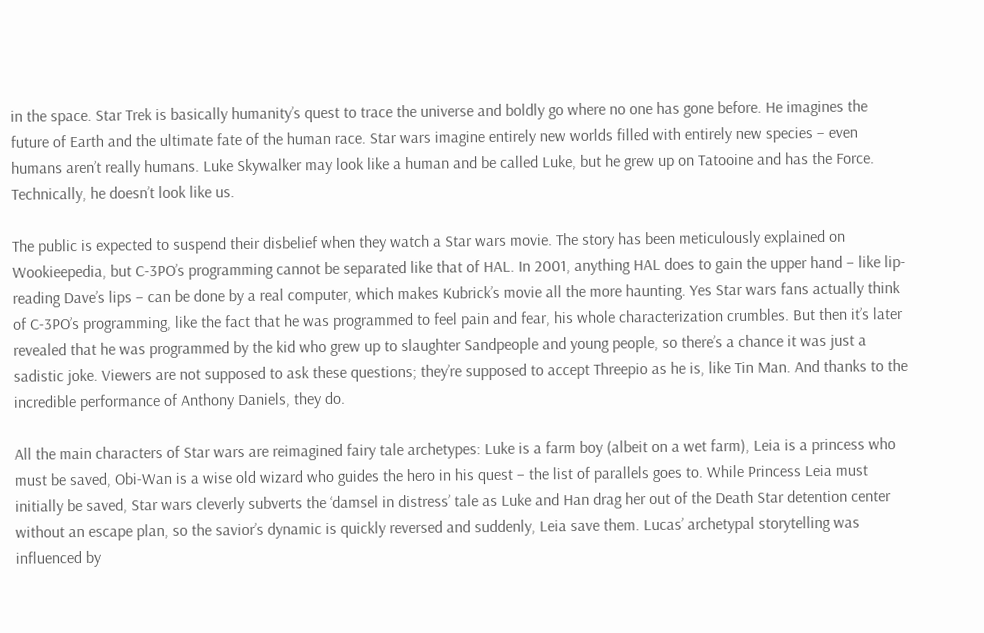in the space. Star Trek is basically humanity’s quest to trace the universe and boldly go where no one has gone before. He imagines the future of Earth and the ultimate fate of the human race. Star wars imagine entirely new worlds filled with entirely new species – even humans aren’t really humans. Luke Skywalker may look like a human and be called Luke, but he grew up on Tatooine and has the Force. Technically, he doesn’t look like us.

The public is expected to suspend their disbelief when they watch a Star wars movie. The story has been meticulously explained on Wookieepedia, but C-3PO’s programming cannot be separated like that of HAL. In 2001, anything HAL does to gain the upper hand – like lip-reading Dave’s lips – can be done by a real computer, which makes Kubrick’s movie all the more haunting. Yes Star wars fans actually think of C-3PO’s programming, like the fact that he was programmed to feel pain and fear, his whole characterization crumbles. But then it’s later revealed that he was programmed by the kid who grew up to slaughter Sandpeople and young people, so there’s a chance it was just a sadistic joke. Viewers are not supposed to ask these questions; they’re supposed to accept Threepio as he is, like Tin Man. And thanks to the incredible performance of Anthony Daniels, they do.

All the main characters of Star wars are reimagined fairy tale archetypes: Luke is a farm boy (albeit on a wet farm), Leia is a princess who must be saved, Obi-Wan is a wise old wizard who guides the hero in his quest – the list of parallels goes to. While Princess Leia must initially be saved, Star wars cleverly subverts the ‘damsel in distress’ tale as Luke and Han drag her out of the Death Star detention center without an escape plan, so the savior’s dynamic is quickly reversed and suddenly, Leia save them. Lucas’ archetypal storytelling was influenced by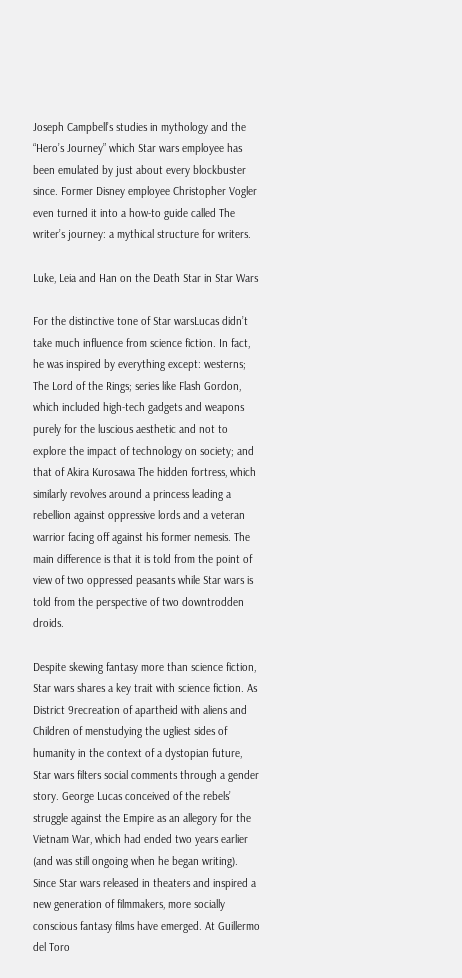Joseph Campbell’s studies in mythology and the “Hero’s Journey” which Star wars employee has been emulated by just about every blockbuster since. Former Disney employee Christopher Vogler even turned it into a how-to guide called The writer’s journey: a mythical structure for writers.

Luke, Leia and Han on the Death Star in Star Wars

For the distinctive tone of Star warsLucas didn’t take much influence from science fiction. In fact, he was inspired by everything except: westerns; The Lord of the Rings; series like Flash Gordon, which included high-tech gadgets and weapons purely for the luscious aesthetic and not to explore the impact of technology on society; and that of Akira Kurosawa The hidden fortress, which similarly revolves around a princess leading a rebellion against oppressive lords and a veteran warrior facing off against his former nemesis. The main difference is that it is told from the point of view of two oppressed peasants while Star wars is told from the perspective of two downtrodden droids.

Despite skewing fantasy more than science fiction, Star wars shares a key trait with science fiction. As District 9recreation of apartheid with aliens and Children of menstudying the ugliest sides of humanity in the context of a dystopian future, Star wars filters social comments through a gender story. George Lucas conceived of the rebels’ struggle against the Empire as an allegory for the Vietnam War, which had ended two years earlier (and was still ongoing when he began writing). Since Star wars released in theaters and inspired a new generation of filmmakers, more socially conscious fantasy films have emerged. At Guillermo del Toro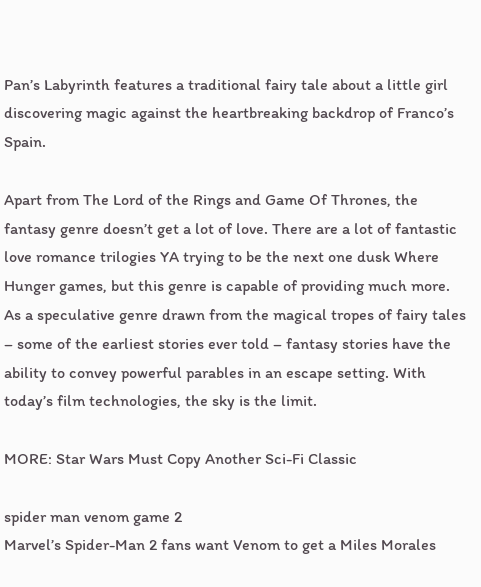Pan’s Labyrinth features a traditional fairy tale about a little girl discovering magic against the heartbreaking backdrop of Franco’s Spain.

Apart from The Lord of the Rings and Game Of Thrones, the fantasy genre doesn’t get a lot of love. There are a lot of fantastic love romance trilogies YA trying to be the next one dusk Where Hunger games, but this genre is capable of providing much more. As a speculative genre drawn from the magical tropes of fairy tales – some of the earliest stories ever told – fantasy stories have the ability to convey powerful parables in an escape setting. With today’s film technologies, the sky is the limit.

MORE: Star Wars Must Copy Another Sci-Fi Classic

spider man venom game 2
Marvel’s Spider-Man 2 fans want Venom to get a Miles Morales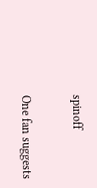spinoff

One fan suggests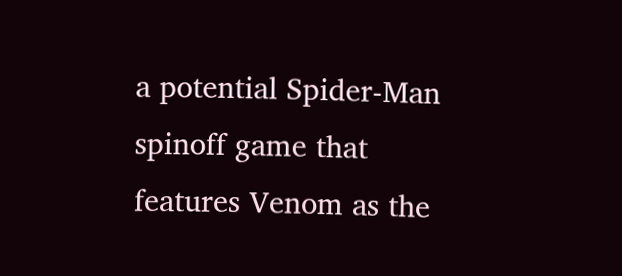a potential Spider-Man spinoff game that features Venom as the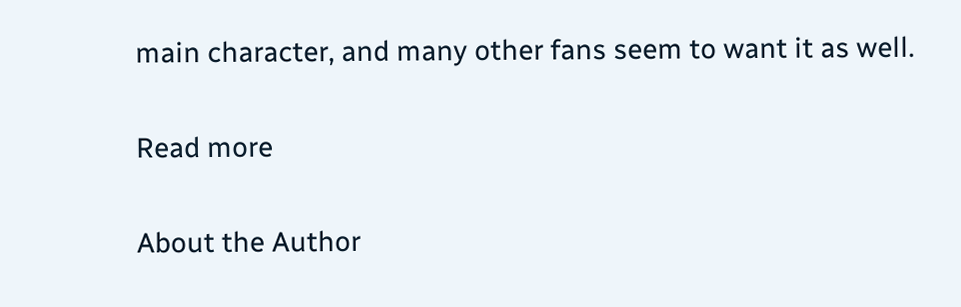main character, and many other fans seem to want it as well.

Read more

About the Author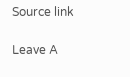Source link

Leave A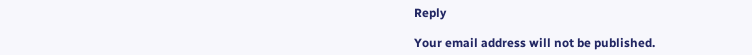Reply

Your email address will not be published.